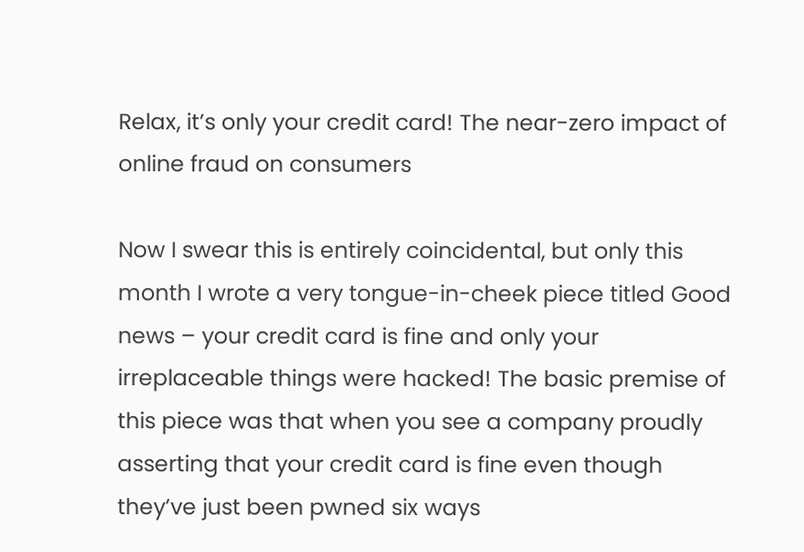Relax, it’s only your credit card! The near-zero impact of online fraud on consumers

Now I swear this is entirely coincidental, but only this month I wrote a very tongue-in-cheek piece titled Good news – your credit card is fine and only your irreplaceable things were hacked! The basic premise of this piece was that when you see a company proudly asserting that your credit card is fine even though they’ve just been pwned six ways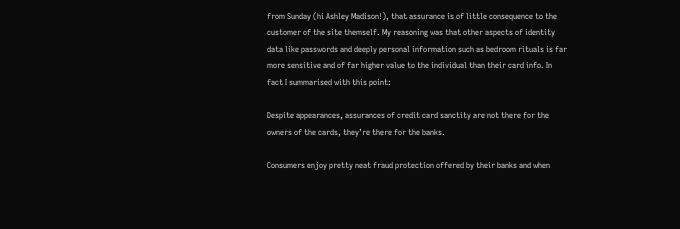from Sunday (hi Ashley Madison!), that assurance is of little consequence to the customer of the site themself. My reasoning was that other aspects of identity data like passwords and deeply personal information such as bedroom rituals is far more sensitive and of far higher value to the individual than their card info. In fact I summarised with this point:

Despite appearances, assurances of credit card sanctity are not there for the owners of the cards, they’re there for the banks.

Consumers enjoy pretty neat fraud protection offered by their banks and when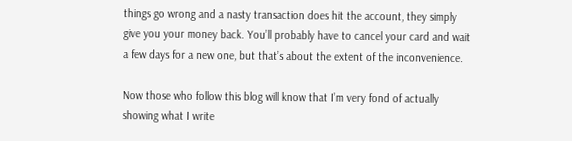things go wrong and a nasty transaction does hit the account, they simply give you your money back. You’ll probably have to cancel your card and wait a few days for a new one, but that’s about the extent of the inconvenience.

Now those who follow this blog will know that I’m very fond of actually showing what I write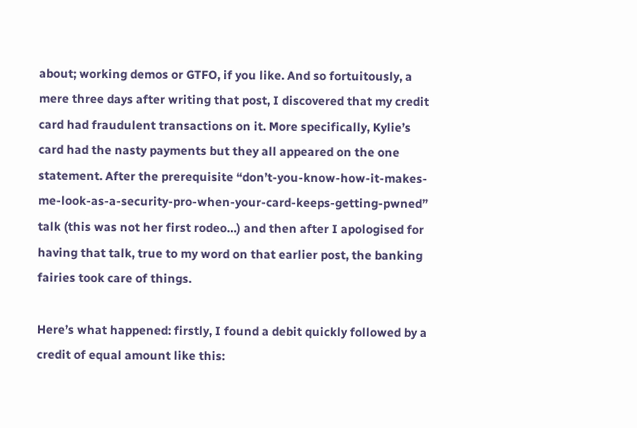about; working demos or GTFO, if you like. And so fortuitously, a mere three days after writing that post, I discovered that my credit card had fraudulent transactions on it. More specifically, Kylie’s card had the nasty payments but they all appeared on the one statement. After the prerequisite “don’t-you-know-how-it-makes-me-look-as-a-security-pro-when-your-card-keeps-getting-pwned” talk (this was not her first rodeo…) and then after I apologised for having that talk, true to my word on that earlier post, the banking fairies took care of things.

Here’s what happened: firstly, I found a debit quickly followed by a credit of equal amount like this: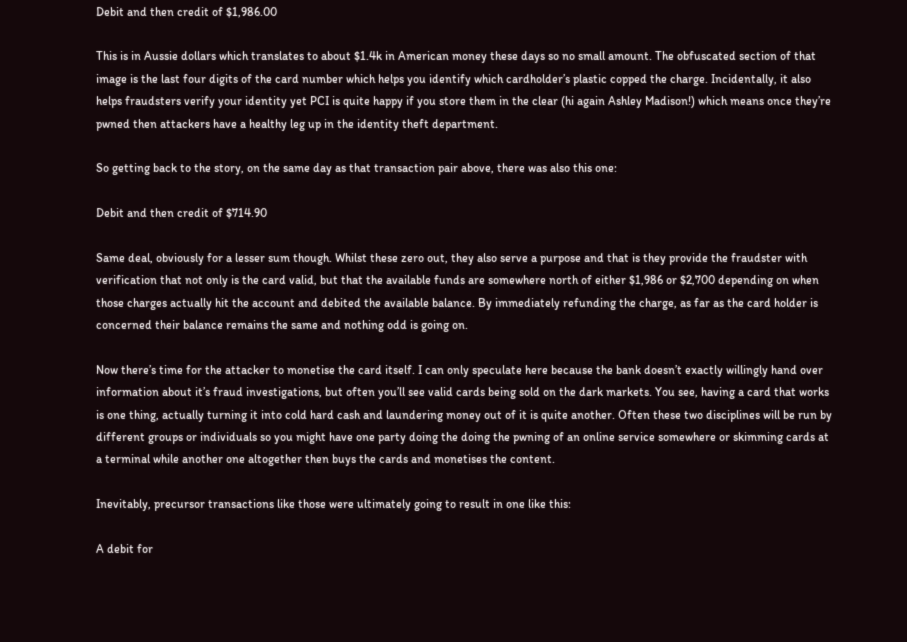Debit and then credit of $1,986.00

This is in Aussie dollars which translates to about $1.4k in American money these days so no small amount. The obfuscated section of that image is the last four digits of the card number which helps you identify which cardholder’s plastic copped the charge. Incidentally, it also helps fraudsters verify your identity yet PCI is quite happy if you store them in the clear (hi again Ashley Madison!) which means once they’re pwned then attackers have a healthy leg up in the identity theft department.

So getting back to the story, on the same day as that transaction pair above, there was also this one:

Debit and then credit of $714.90

Same deal, obviously for a lesser sum though. Whilst these zero out, they also serve a purpose and that is they provide the fraudster with verification that not only is the card valid, but that the available funds are somewhere north of either $1,986 or $2,700 depending on when those charges actually hit the account and debited the available balance. By immediately refunding the charge, as far as the card holder is concerned their balance remains the same and nothing odd is going on.

Now there’s time for the attacker to monetise the card itself. I can only speculate here because the bank doesn’t exactly willingly hand over information about it’s fraud investigations, but often you’ll see valid cards being sold on the dark markets. You see, having a card that works is one thing, actually turning it into cold hard cash and laundering money out of it is quite another. Often these two disciplines will be run by different groups or individuals so you might have one party doing the doing the pwning of an online service somewhere or skimming cards at a terminal while another one altogether then buys the cards and monetises the content.

Inevitably, precursor transactions like those were ultimately going to result in one like this:

A debit for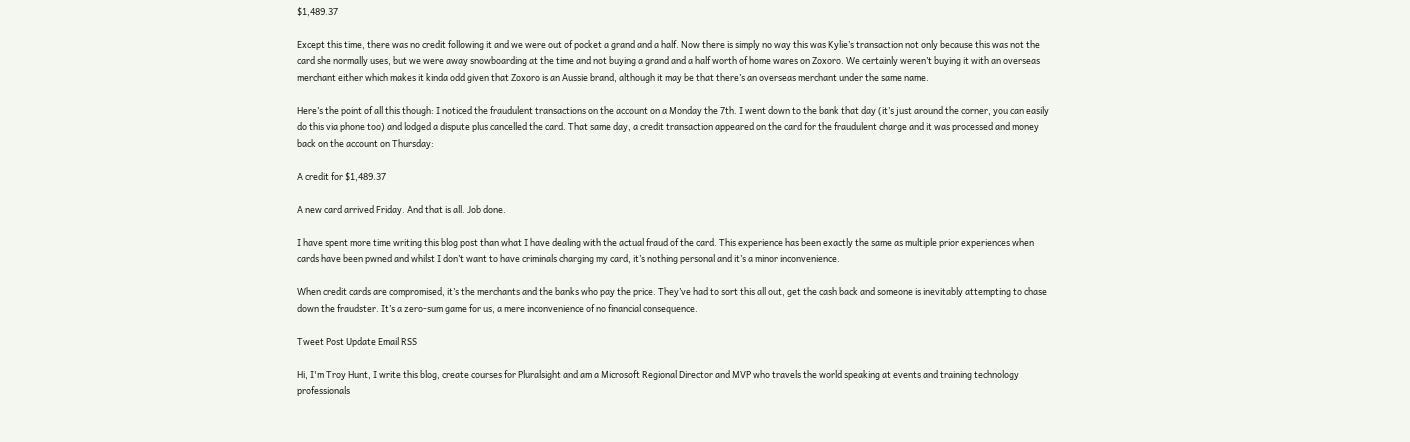$1,489.37

Except this time, there was no credit following it and we were out of pocket a grand and a half. Now there is simply no way this was Kylie’s transaction not only because this was not the card she normally uses, but we were away snowboarding at the time and not buying a grand and a half worth of home wares on Zoxoro. We certainly weren’t buying it with an overseas merchant either which makes it kinda odd given that Zoxoro is an Aussie brand, although it may be that there’s an overseas merchant under the same name.

Here’s the point of all this though: I noticed the fraudulent transactions on the account on a Monday the 7th. I went down to the bank that day (it’s just around the corner, you can easily do this via phone too) and lodged a dispute plus cancelled the card. That same day, a credit transaction appeared on the card for the fraudulent charge and it was processed and money back on the account on Thursday:

A credit for $1,489.37

A new card arrived Friday. And that is all. Job done.

I have spent more time writing this blog post than what I have dealing with the actual fraud of the card. This experience has been exactly the same as multiple prior experiences when cards have been pwned and whilst I don’t want to have criminals charging my card, it’s nothing personal and it’s a minor inconvenience.

When credit cards are compromised, it’s the merchants and the banks who pay the price. They’ve had to sort this all out, get the cash back and someone is inevitably attempting to chase down the fraudster. It’s a zero-sum game for us, a mere inconvenience of no financial consequence.

Tweet Post Update Email RSS

Hi, I'm Troy Hunt, I write this blog, create courses for Pluralsight and am a Microsoft Regional Director and MVP who travels the world speaking at events and training technology professionals